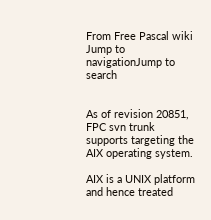From Free Pascal wiki
Jump to navigationJump to search


As of revision 20851, FPC svn trunk supports targeting the AIX operating system.

AIX is a UNIX platform and hence treated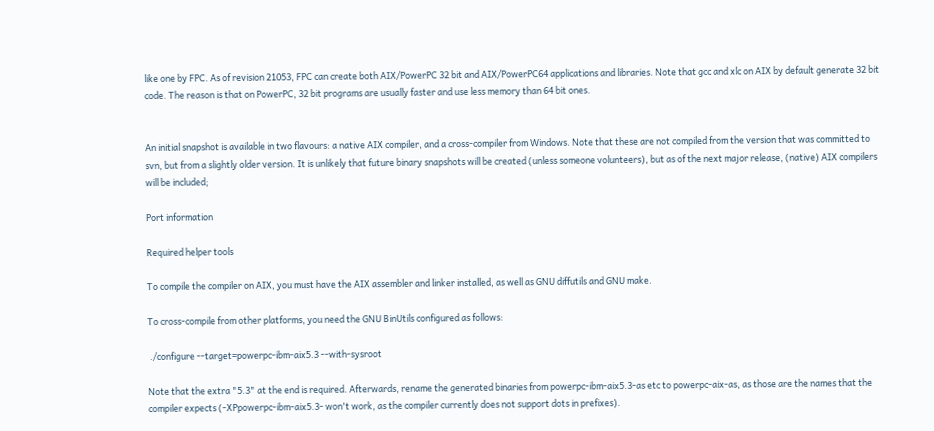like one by FPC. As of revision 21053, FPC can create both AIX/PowerPC 32 bit and AIX/PowerPC64 applications and libraries. Note that gcc and xlc on AIX by default generate 32 bit code. The reason is that on PowerPC, 32 bit programs are usually faster and use less memory than 64 bit ones.


An initial snapshot is available in two flavours: a native AIX compiler, and a cross-compiler from Windows. Note that these are not compiled from the version that was committed to svn, but from a slightly older version. It is unlikely that future binary snapshots will be created (unless someone volunteers), but as of the next major release, (native) AIX compilers will be included;

Port information

Required helper tools

To compile the compiler on AIX, you must have the AIX assembler and linker installed, as well as GNU diffutils and GNU make.

To cross-compile from other platforms, you need the GNU BinUtils configured as follows:

 ./configure --target=powerpc-ibm-aix5.3 --with-sysroot

Note that the extra "5.3" at the end is required. Afterwards, rename the generated binaries from powerpc-ibm-aix5.3-as etc to powerpc-aix-as, as those are the names that the compiler expects (-XPpowerpc-ibm-aix5.3- won't work, as the compiler currently does not support dots in prefixes).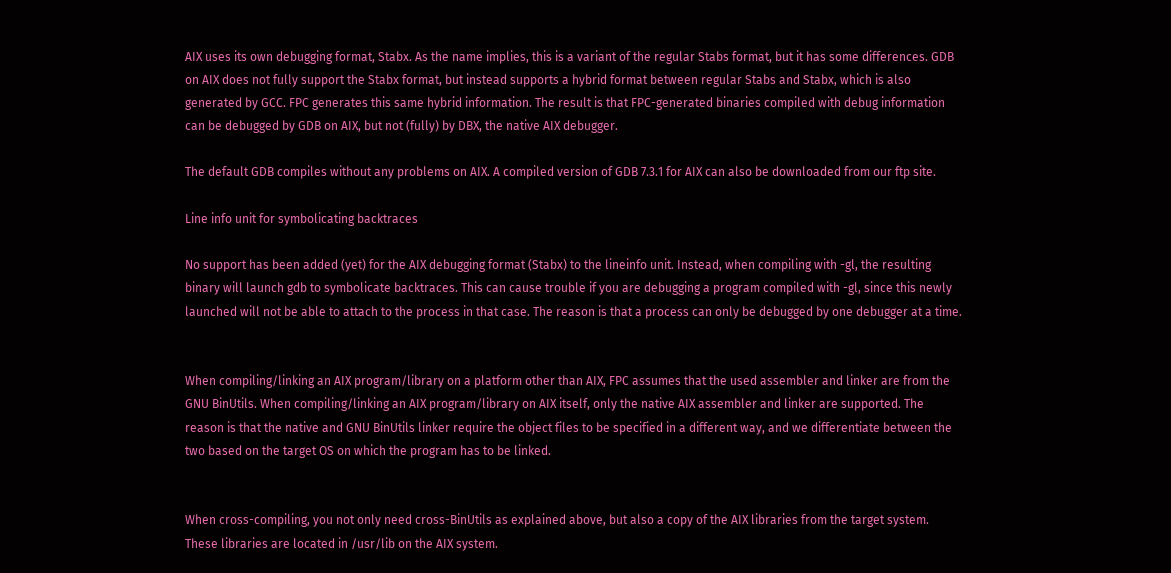AIX uses its own debugging format, Stabx. As the name implies, this is a variant of the regular Stabs format, but it has some differences. GDB on AIX does not fully support the Stabx format, but instead supports a hybrid format between regular Stabs and Stabx, which is also generated by GCC. FPC generates this same hybrid information. The result is that FPC-generated binaries compiled with debug information can be debugged by GDB on AIX, but not (fully) by DBX, the native AIX debugger.

The default GDB compiles without any problems on AIX. A compiled version of GDB 7.3.1 for AIX can also be downloaded from our ftp site.

Line info unit for symbolicating backtraces

No support has been added (yet) for the AIX debugging format (Stabx) to the lineinfo unit. Instead, when compiling with -gl, the resulting binary will launch gdb to symbolicate backtraces. This can cause trouble if you are debugging a program compiled with -gl, since this newly launched will not be able to attach to the process in that case. The reason is that a process can only be debugged by one debugger at a time.


When compiling/linking an AIX program/library on a platform other than AIX, FPC assumes that the used assembler and linker are from the GNU BinUtils. When compiling/linking an AIX program/library on AIX itself, only the native AIX assembler and linker are supported. The reason is that the native and GNU BinUtils linker require the object files to be specified in a different way, and we differentiate between the two based on the target OS on which the program has to be linked.


When cross-compiling, you not only need cross-BinUtils as explained above, but also a copy of the AIX libraries from the target system. These libraries are located in /usr/lib on the AIX system.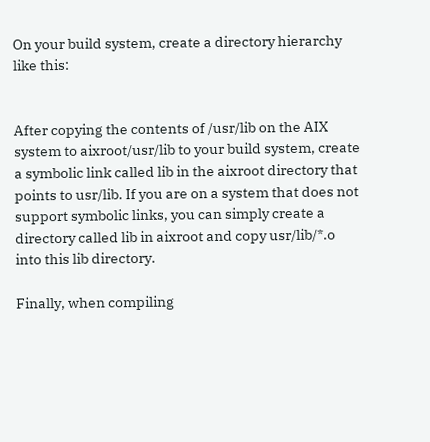On your build system, create a directory hierarchy like this:


After copying the contents of /usr/lib on the AIX system to aixroot/usr/lib to your build system, create a symbolic link called lib in the aixroot directory that points to usr/lib. If you are on a system that does not support symbolic links, you can simply create a directory called lib in aixroot and copy usr/lib/*.o into this lib directory.

Finally, when compiling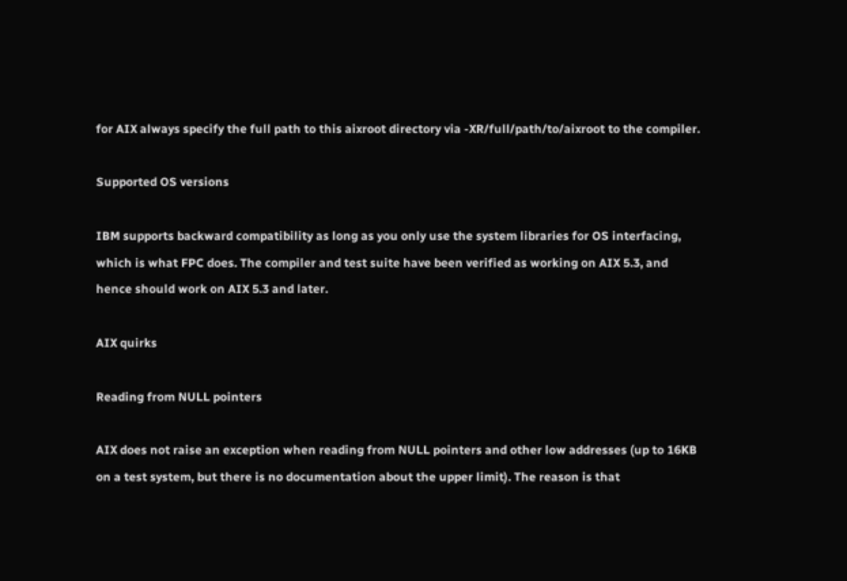for AIX always specify the full path to this aixroot directory via -XR/full/path/to/aixroot to the compiler.

Supported OS versions

IBM supports backward compatibility as long as you only use the system libraries for OS interfacing, which is what FPC does. The compiler and test suite have been verified as working on AIX 5.3, and hence should work on AIX 5.3 and later.

AIX quirks

Reading from NULL pointers

AIX does not raise an exception when reading from NULL pointers and other low addresses (up to 16KB on a test system, but there is no documentation about the upper limit). The reason is that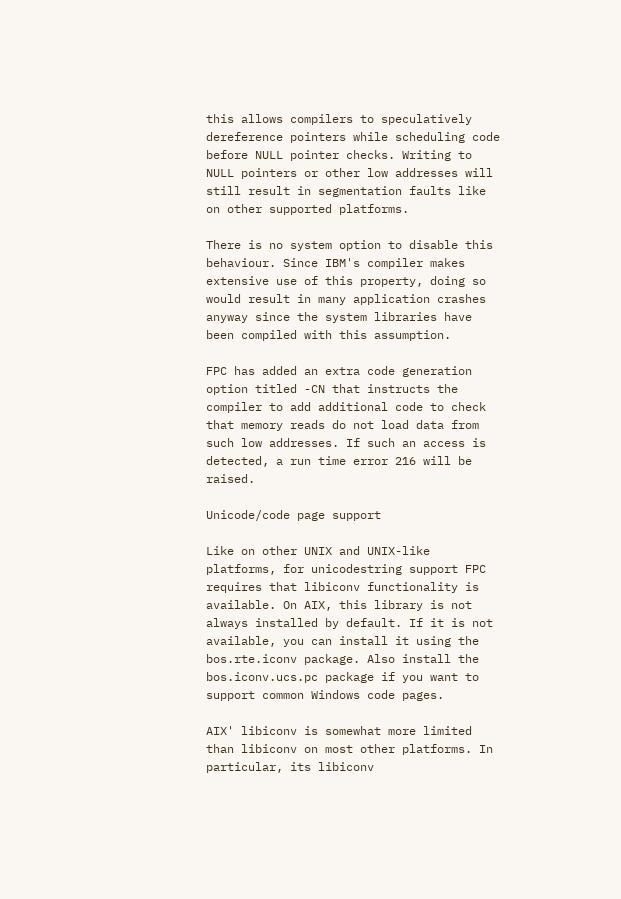this allows compilers to speculatively dereference pointers while scheduling code before NULL pointer checks. Writing to NULL pointers or other low addresses will still result in segmentation faults like on other supported platforms.

There is no system option to disable this behaviour. Since IBM's compiler makes extensive use of this property, doing so would result in many application crashes anyway since the system libraries have been compiled with this assumption.

FPC has added an extra code generation option titled -CN that instructs the compiler to add additional code to check that memory reads do not load data from such low addresses. If such an access is detected, a run time error 216 will be raised.

Unicode/code page support

Like on other UNIX and UNIX-like platforms, for unicodestring support FPC requires that libiconv functionality is available. On AIX, this library is not always installed by default. If it is not available, you can install it using the bos.rte.iconv package. Also install the bos.iconv.ucs.pc package if you want to support common Windows code pages.

AIX' libiconv is somewhat more limited than libiconv on most other platforms. In particular, its libiconv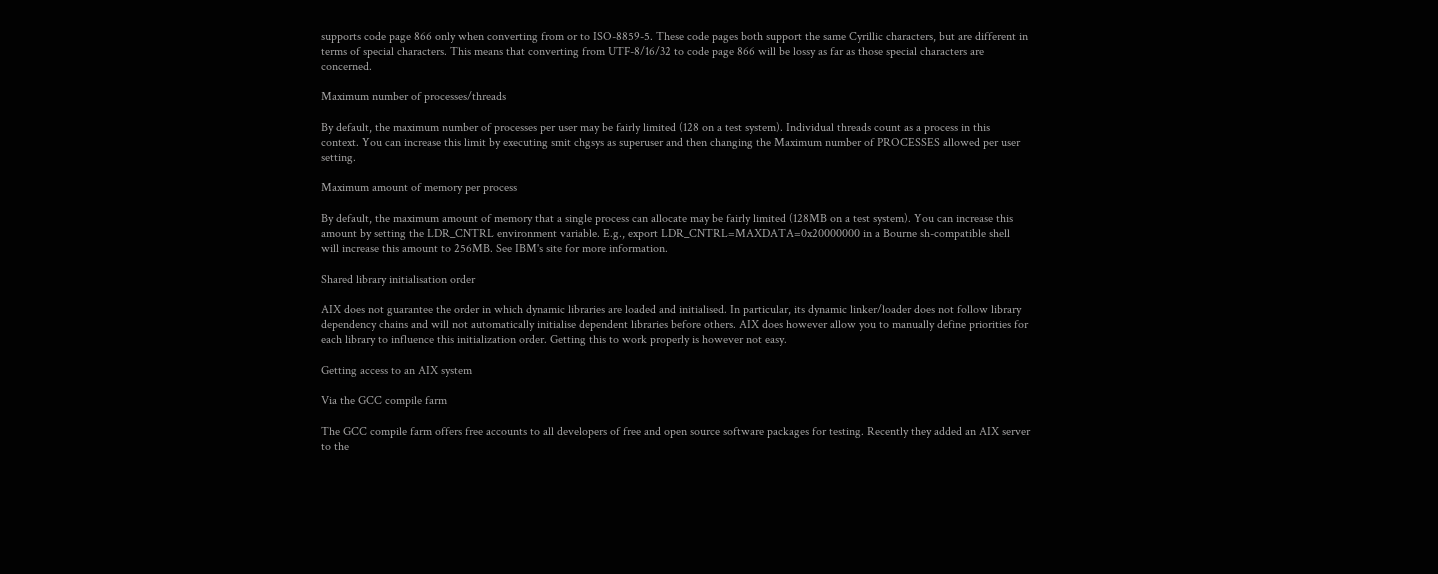supports code page 866 only when converting from or to ISO-8859-5. These code pages both support the same Cyrillic characters, but are different in terms of special characters. This means that converting from UTF-8/16/32 to code page 866 will be lossy as far as those special characters are concerned.

Maximum number of processes/threads

By default, the maximum number of processes per user may be fairly limited (128 on a test system). Individual threads count as a process in this context. You can increase this limit by executing smit chgsys as superuser and then changing the Maximum number of PROCESSES allowed per user setting.

Maximum amount of memory per process

By default, the maximum amount of memory that a single process can allocate may be fairly limited (128MB on a test system). You can increase this amount by setting the LDR_CNTRL environment variable. E.g., export LDR_CNTRL=MAXDATA=0x20000000 in a Bourne sh-compatible shell will increase this amount to 256MB. See IBM's site for more information.

Shared library initialisation order

AIX does not guarantee the order in which dynamic libraries are loaded and initialised. In particular, its dynamic linker/loader does not follow library dependency chains and will not automatically initialise dependent libraries before others. AIX does however allow you to manually define priorities for each library to influence this initialization order. Getting this to work properly is however not easy.

Getting access to an AIX system

Via the GCC compile farm

The GCC compile farm offers free accounts to all developers of free and open source software packages for testing. Recently they added an AIX server to the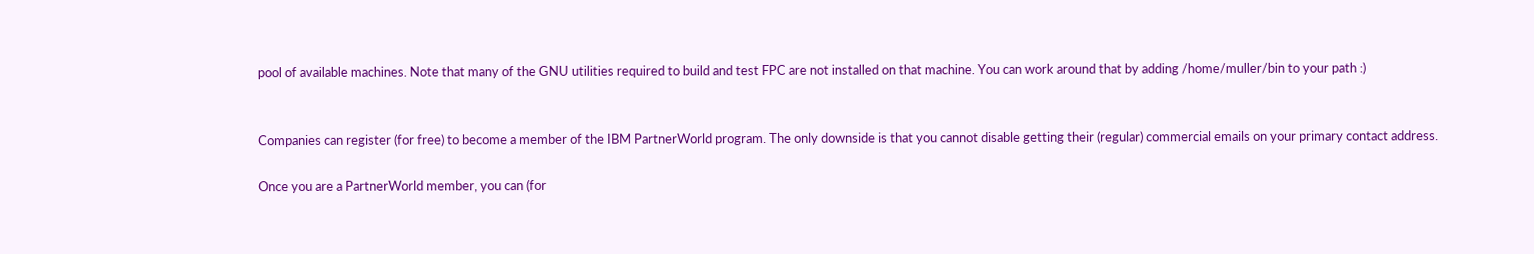pool of available machines. Note that many of the GNU utilities required to build and test FPC are not installed on that machine. You can work around that by adding /home/muller/bin to your path :)


Companies can register (for free) to become a member of the IBM PartnerWorld program. The only downside is that you cannot disable getting their (regular) commercial emails on your primary contact address.

Once you are a PartnerWorld member, you can (for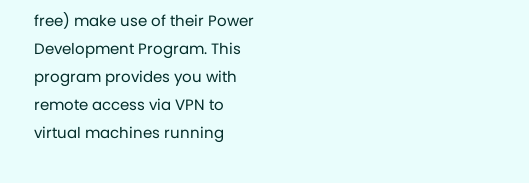free) make use of their Power Development Program. This program provides you with remote access via VPN to virtual machines running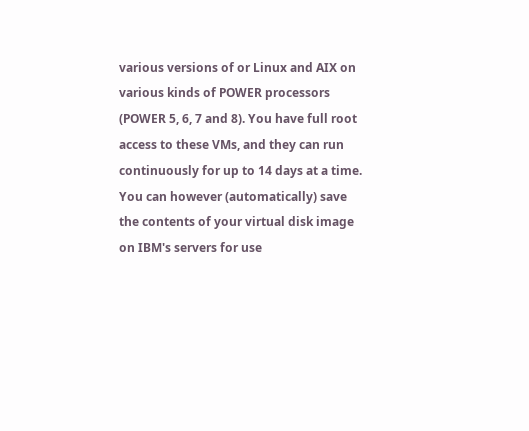various versions of or Linux and AIX on various kinds of POWER processors (POWER 5, 6, 7 and 8). You have full root access to these VMs, and they can run continuously for up to 14 days at a time. You can however (automatically) save the contents of your virtual disk image on IBM's servers for use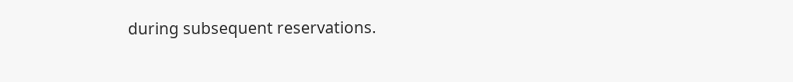during subsequent reservations.